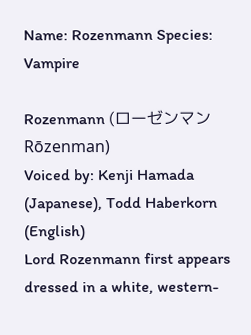Name: Rozenmann Species: Vampire

Rozenmann (ローゼンマンRōzenman)
Voiced by: Kenji Hamada (Japanese), Todd Haberkorn (English)
Lord Rozenmann first appears dressed in a white, western-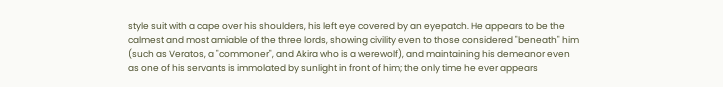style suit with a cape over his shoulders, his left eye covered by an eyepatch. He appears to be the calmest and most amiable of the three lords, showing civility even to those considered "beneath" him (such as Veratos, a "commoner", and Akira who is a werewolf), and maintaining his demeanor even as one of his servants is immolated by sunlight in front of him; the only time he ever appears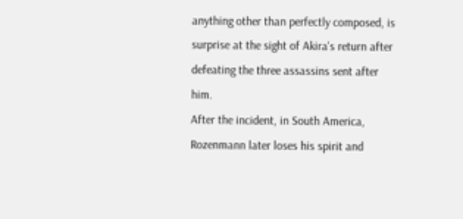anything other than perfectly composed, is surprise at the sight of Akira's return after defeating the three assassins sent after him.
After the incident, in South America, Rozenmann later loses his spirit and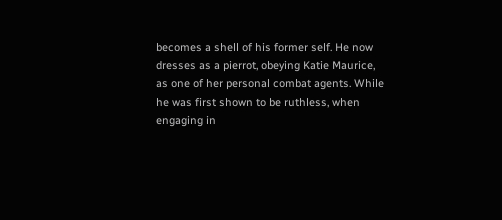becomes a shell of his former self. He now dresses as a pierrot, obeying Katie Maurice, as one of her personal combat agents. While he was first shown to be ruthless, when engaging in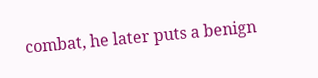combat, he later puts a benign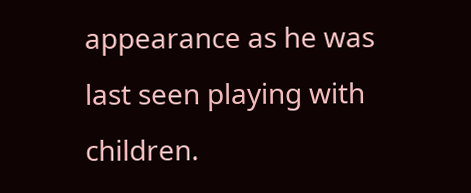appearance as he was last seen playing with children.